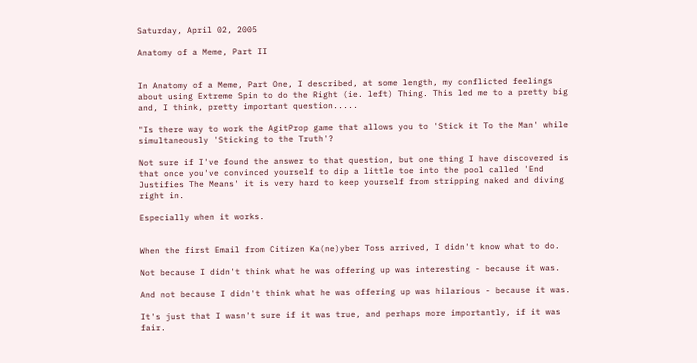Saturday, April 02, 2005

Anatomy of a Meme, Part II


In Anatomy of a Meme, Part One, I described, at some length, my conflicted feelings about using Extreme Spin to do the Right (ie. left) Thing. This led me to a pretty big and, I think, pretty important question.....

"Is there way to work the AgitProp game that allows you to 'Stick it To the Man' while simultaneously 'Sticking to the Truth'?

Not sure if I've found the answer to that question, but one thing I have discovered is that once you've convinced yourself to dip a little toe into the pool called 'End Justifies The Means' it is very hard to keep yourself from stripping naked and diving right in.

Especially when it works.


When the first Email from Citizen Ka(ne)yber Toss arrived, I didn't know what to do.

Not because I didn't think what he was offering up was interesting - because it was.

And not because I didn't think what he was offering up was hilarious - because it was.

It's just that I wasn't sure if it was true, and perhaps more importantly, if it was fair.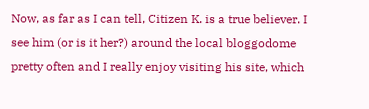Now, as far as I can tell, Citizen K. is a true believer. I see him (or is it her?) around the local bloggodome pretty often and I really enjoy visiting his site, which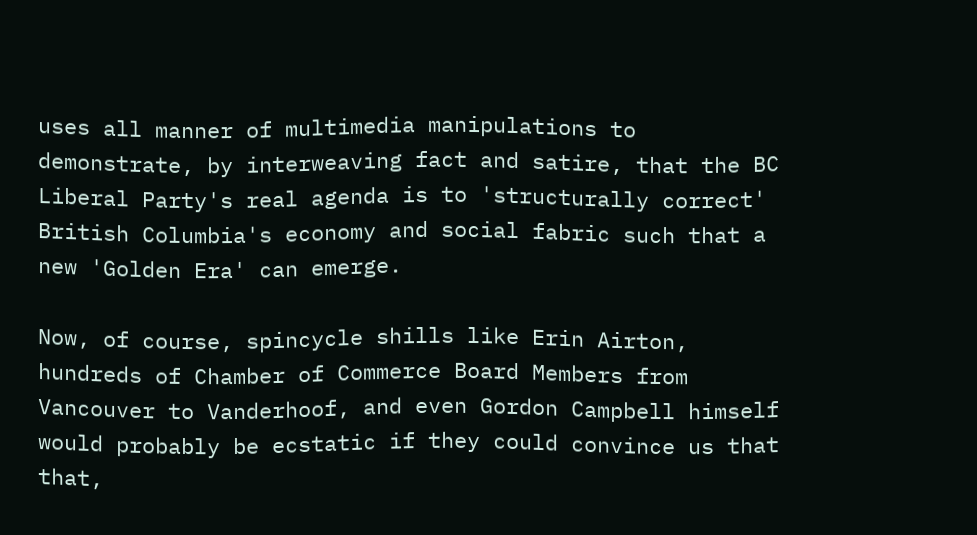uses all manner of multimedia manipulations to demonstrate, by interweaving fact and satire, that the BC Liberal Party's real agenda is to 'structurally correct' British Columbia's economy and social fabric such that a new 'Golden Era' can emerge.

Now, of course, spincycle shills like Erin Airton, hundreds of Chamber of Commerce Board Members from Vancouver to Vanderhoof, and even Gordon Campbell himself would probably be ecstatic if they could convince us that that,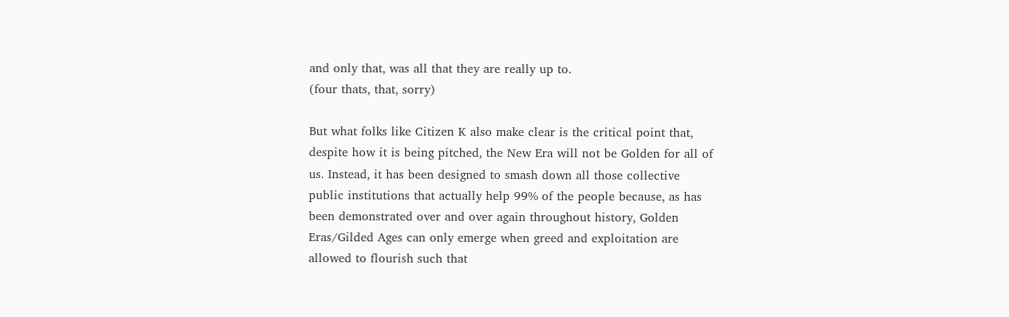and only that, was all that they are really up to.
(four thats, that, sorry)

But what folks like Citizen K also make clear is the critical point that, despite how it is being pitched, the New Era will not be Golden for all of us. Instead, it has been designed to smash down all those collective public institutions that actually help 99% of the people because, as has been demonstrated over and over again throughout history, Golden Eras/Gilded Ages can only emerge when greed and exploitation are allowed to flourish such that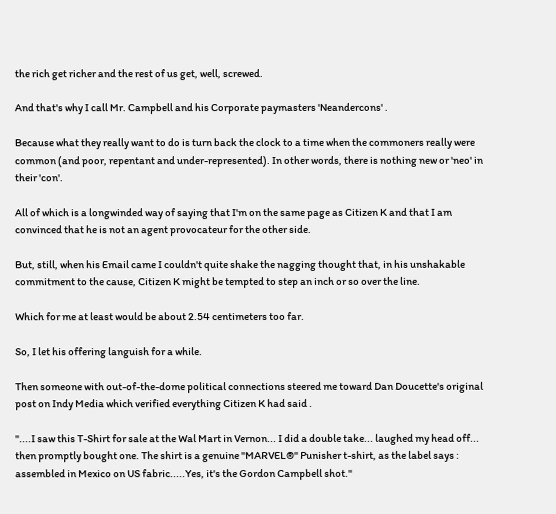the rich get richer and the rest of us get, well, screwed.

And that's why I call Mr. Campbell and his Corporate paymasters 'Neandercons' .

Because what they really want to do is turn back the clock to a time when the commoners really were common (and poor, repentant and under-represented). In other words, there is nothing new or 'neo' in their 'con'.

All of which is a longwinded way of saying that I'm on the same page as Citizen K and that I am convinced that he is not an agent provocateur for the other side.

But, still, when his Email came I couldn't quite shake the nagging thought that, in his unshakable commitment to the cause, Citizen K might be tempted to step an inch or so over the line.

Which for me at least would be about 2.54 centimeters too far.

So, I let his offering languish for a while.

Then someone with out-of-the-dome political connections steered me toward Dan Doucette's original post on Indy Media which verified everything Citizen K had said .

"....I saw this T-Shirt for sale at the Wal Mart in Vernon... I did a double take... laughed my head off... then promptly bought one. The shirt is a genuine "MARVEL®" Punisher t-shirt, as the label says : assembled in Mexico on US fabric.....Yes, it's the Gordon Campbell shot."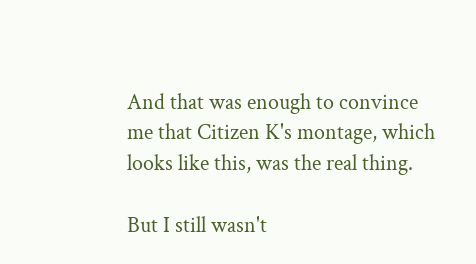And that was enough to convince me that Citizen K's montage, which looks like this, was the real thing.

But I still wasn't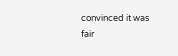convinced it was fair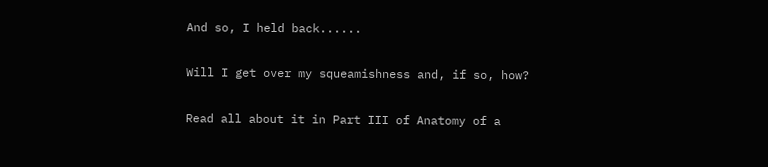And so, I held back......

Will I get over my squeamishness and, if so, how?

Read all about it in Part III of Anatomy of a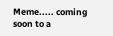Meme..... coming soon to a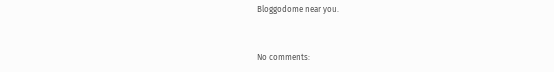Bloggodome near you.


No comments: